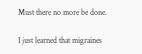Must there no more be done.

I just learned that migraines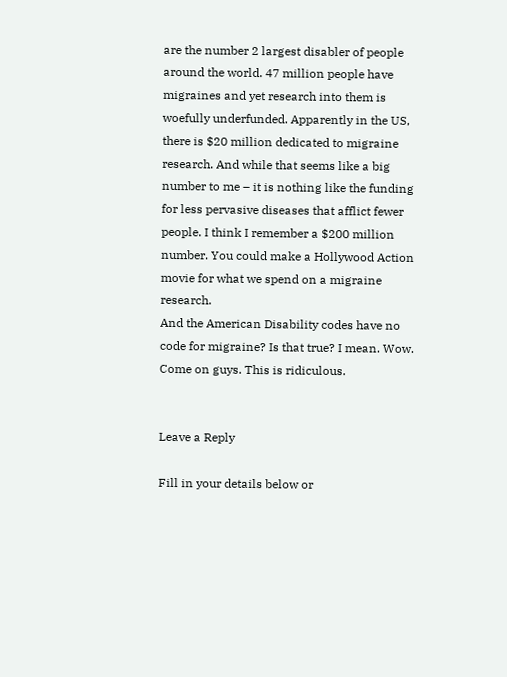are the number 2 largest disabler of people around the world. 47 million people have migraines and yet research into them is woefully underfunded. Apparently in the US, there is $20 million dedicated to migraine research. And while that seems like a big number to me – it is nothing like the funding for less pervasive diseases that afflict fewer people. I think I remember a $200 million number. You could make a Hollywood Action movie for what we spend on a migraine research.
And the American Disability codes have no code for migraine? Is that true? I mean. Wow. Come on guys. This is ridiculous.


Leave a Reply

Fill in your details below or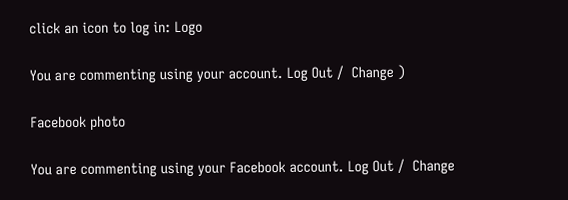click an icon to log in: Logo

You are commenting using your account. Log Out /  Change )

Facebook photo

You are commenting using your Facebook account. Log Out /  Change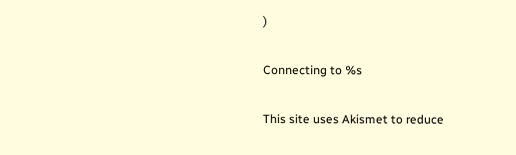)

Connecting to %s

This site uses Akismet to reduce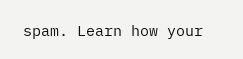spam. Learn how your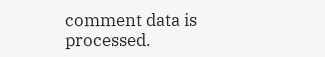comment data is processed.